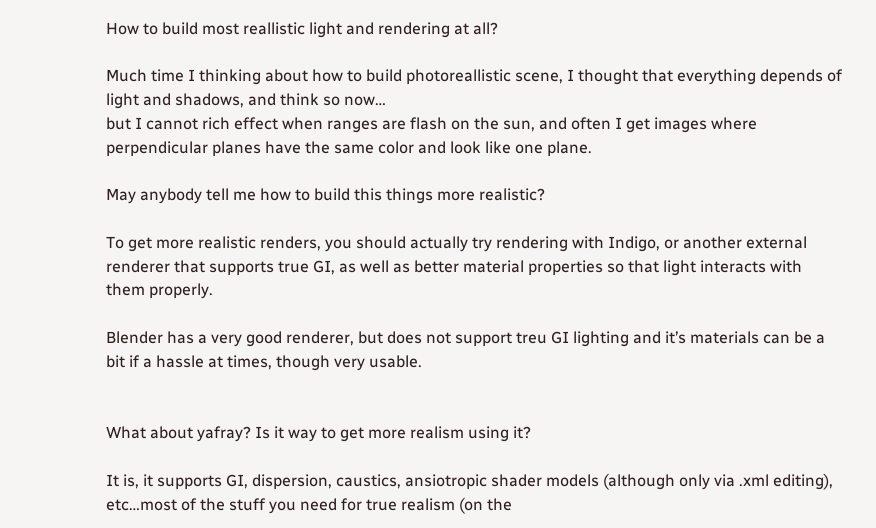How to build most reallistic light and rendering at all?

Much time I thinking about how to build photoreallistic scene, I thought that everything depends of light and shadows, and think so now…
but I cannot rich effect when ranges are flash on the sun, and often I get images where perpendicular planes have the same color and look like one plane.

May anybody tell me how to build this things more realistic?

To get more realistic renders, you should actually try rendering with Indigo, or another external renderer that supports true GI, as well as better material properties so that light interacts with them properly.

Blender has a very good renderer, but does not support treu GI lighting and it’s materials can be a bit if a hassle at times, though very usable.


What about yafray? Is it way to get more realism using it?

It is, it supports GI, dispersion, caustics, ansiotropic shader models (although only via .xml editing), etc…most of the stuff you need for true realism (on the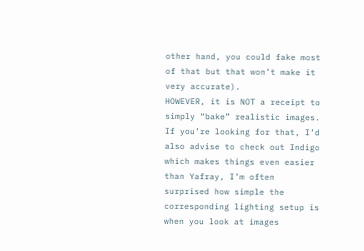other hand, you could fake most of that but that won’t make it very accurate).
HOWEVER, it is NOT a receipt to simply “bake” realistic images. If you’re looking for that, I’d also advise to check out Indigo which makes things even easier than Yafray, I’m often surprised how simple the corresponding lighting setup is when you look at images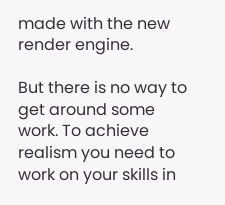made with the new render engine.

But there is no way to get around some work. To achieve realism you need to work on your skills in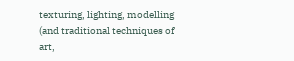texturing, lighting, modelling (and traditional techniques of art,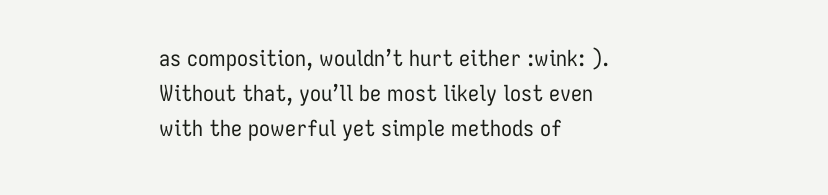as composition, wouldn’t hurt either :wink: ). Without that, you’ll be most likely lost even with the powerful yet simple methods of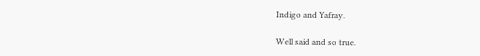Indigo and Yafray.

Well said and so true.